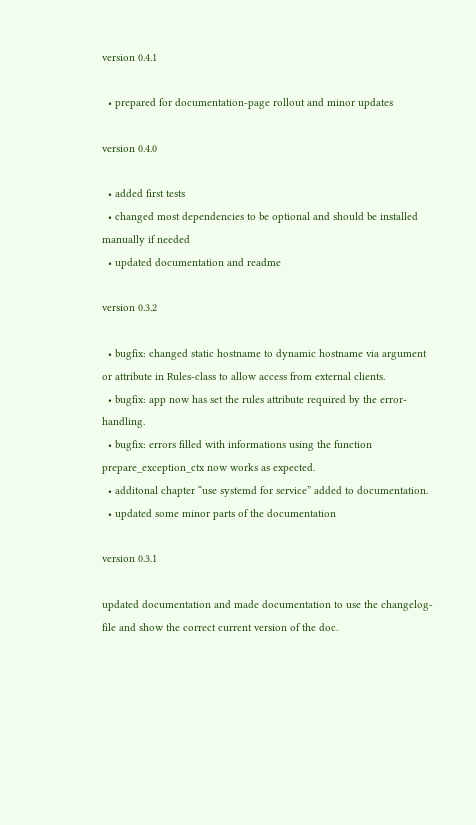version 0.4.1

  • prepared for documentation-page rollout and minor updates

version 0.4.0

  • added first tests
  • changed most dependencies to be optional and should be installed manually if needed
  • updated documentation and readme

version 0.3.2

  • bugfix: changed static hostname to dynamic hostname via argument or attribute in Rules-class to allow access from external clients.
  • bugfix: app now has set the rules attribute required by the error-handling.
  • bugfix: errors filled with informations using the function prepare_exception_ctx now works as expected.
  • additonal chapter “use systemd for service” added to documentation.
  • updated some minor parts of the documentation

version 0.3.1

updated documentation and made documentation to use the changelog-file and show the correct current version of the doc.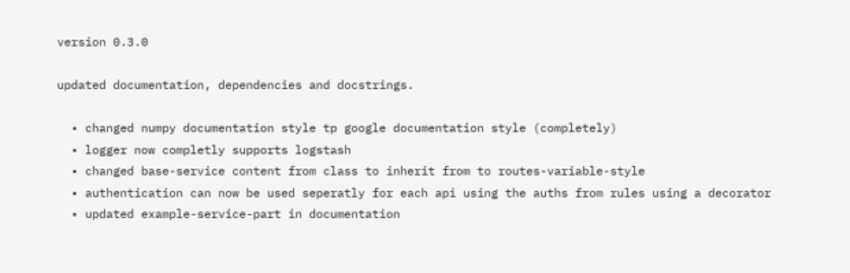version 0.3.0

updated documentation, dependencies and docstrings.

  • changed numpy documentation style tp google documentation style (completely)
  • logger now completly supports logstash
  • changed base-service content from class to inherit from to routes-variable-style
  • authentication can now be used seperatly for each api using the auths from rules using a decorator
  • updated example-service-part in documentation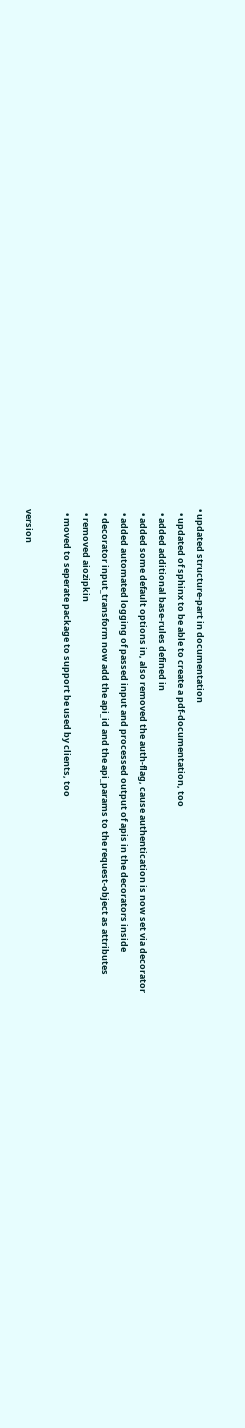• updated structure-part in documentation
  • updated of sphinx to be able to create a pdf-documentation, too
  • added additional base-rules defined in
  • added some default options in, also removed the auth-flag, cause authentication is now set via decorator
  • added automated logging of passed input and processed output of apis in the decorators inside
  • decorator input_transform now add the api_id and the api_params to the request-object as attributes
  • removed aiozipkin
  • moved to seperate package to support be used by clients, too

version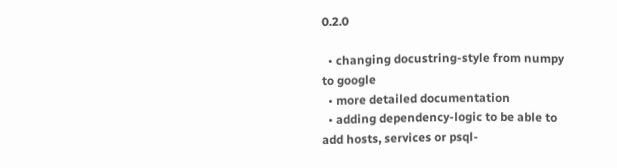0.2.0

  • changing docustring-style from numpy to google
  • more detailed documentation
  • adding dependency-logic to be able to add hosts, services or psql-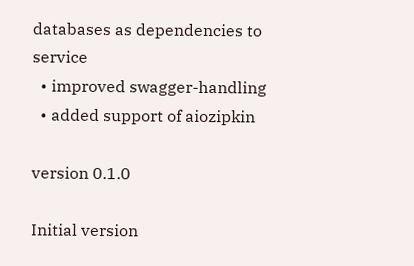databases as dependencies to service
  • improved swagger-handling
  • added support of aiozipkin

version 0.1.0

Initial version